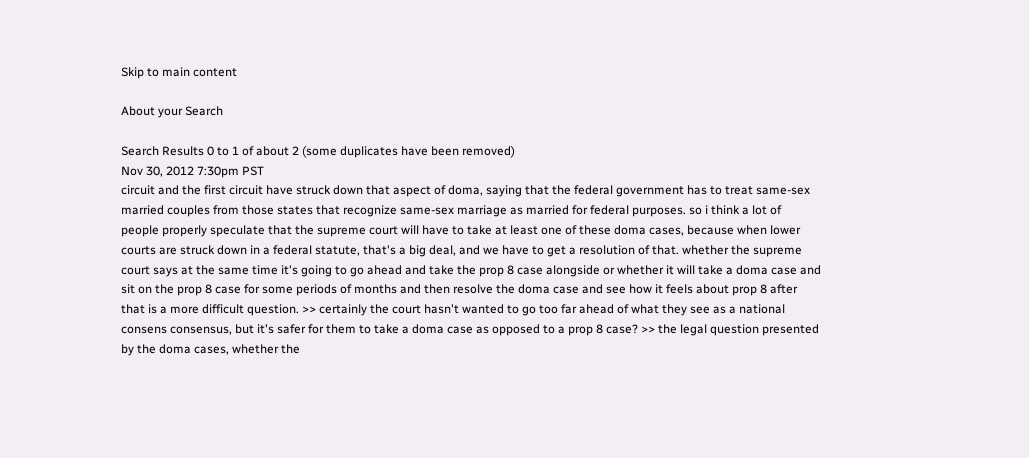Skip to main content

About your Search

Search Results 0 to 1 of about 2 (some duplicates have been removed)
Nov 30, 2012 7:30pm PST
circuit and the first circuit have struck down that aspect of doma, saying that the federal government has to treat same-sex married couples from those states that recognize same-sex marriage as married for federal purposes. so i think a lot of people properly speculate that the supreme court will have to take at least one of these doma cases, because when lower courts are struck down in a federal statute, that's a big deal, and we have to get a resolution of that. whether the supreme court says at the same time it's going to go ahead and take the prop 8 case alongside or whether it will take a doma case and sit on the prop 8 case for some periods of months and then resolve the doma case and see how it feels about prop 8 after that is a more difficult question. >> certainly the court hasn't wanted to go too far ahead of what they see as a national consens consensus, but it's safer for them to take a doma case as opposed to a prop 8 case? >> the legal question presented by the doma cases, whether the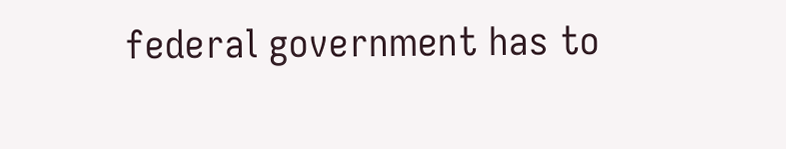federal government has to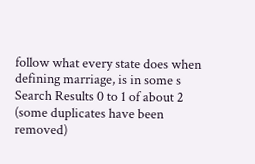follow what every state does when defining marriage, is in some s
Search Results 0 to 1 of about 2 (some duplicates have been removed)